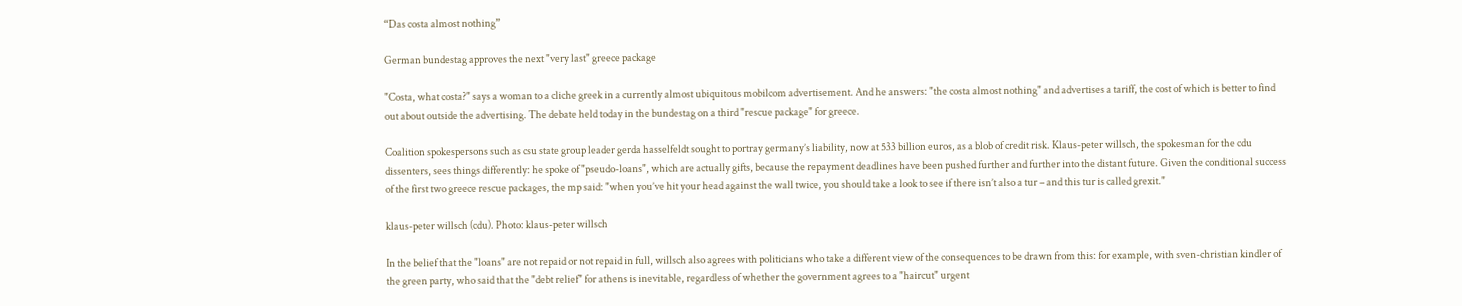“Das costa almost nothing”

German bundestag approves the next "very last" greece package

"Costa, what costa?" says a woman to a cliche greek in a currently almost ubiquitous mobilcom advertisement. And he answers: "the costa almost nothing" and advertises a tariff, the cost of which is better to find out about outside the advertising. The debate held today in the bundestag on a third "rescue package" for greece.

Coalition spokespersons such as csu state group leader gerda hasselfeldt sought to portray germany’s liability, now at 533 billion euros, as a blob of credit risk. Klaus-peter willsch, the spokesman for the cdu dissenters, sees things differently: he spoke of "pseudo-loans", which are actually gifts, because the repayment deadlines have been pushed further and further into the distant future. Given the conditional success of the first two greece rescue packages, the mp said: "when you’ve hit your head against the wall twice, you should take a look to see if there isn’t also a tur – and this tur is called grexit."

klaus-peter willsch (cdu). Photo: klaus-peter willsch

In the belief that the "loans" are not repaid or not repaid in full, willsch also agrees with politicians who take a different view of the consequences to be drawn from this: for example, with sven-christian kindler of the green party, who said that the "debt relief" for athens is inevitable, regardless of whether the government agrees to a "haircut" urgent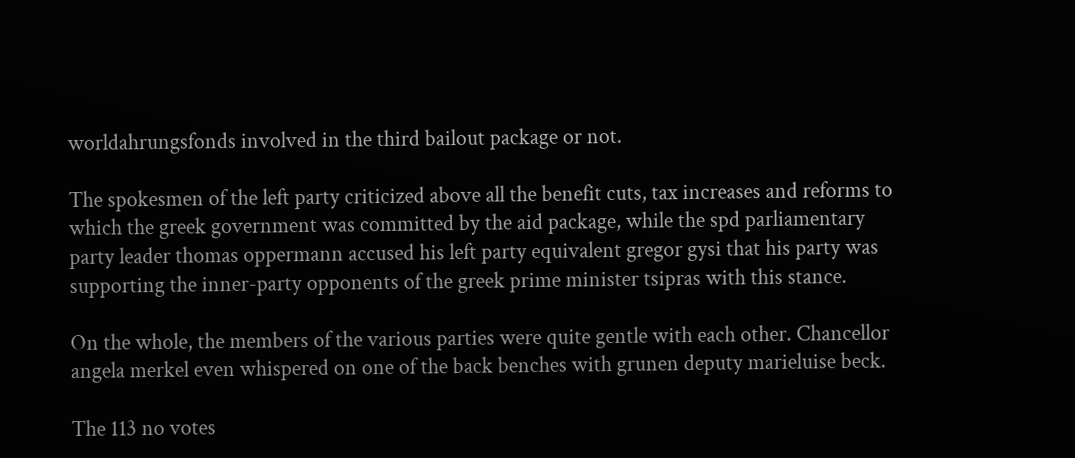worldahrungsfonds involved in the third bailout package or not.

The spokesmen of the left party criticized above all the benefit cuts, tax increases and reforms to which the greek government was committed by the aid package, while the spd parliamentary party leader thomas oppermann accused his left party equivalent gregor gysi that his party was supporting the inner-party opponents of the greek prime minister tsipras with this stance.

On the whole, the members of the various parties were quite gentle with each other. Chancellor angela merkel even whispered on one of the back benches with grunen deputy marieluise beck.

The 113 no votes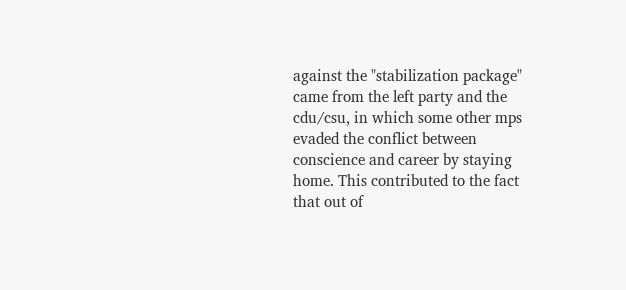against the "stabilization package" came from the left party and the cdu/csu, in which some other mps evaded the conflict between conscience and career by staying home. This contributed to the fact that out of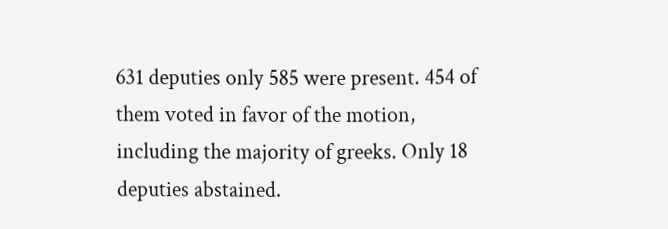631 deputies only 585 were present. 454 of them voted in favor of the motion, including the majority of greeks. Only 18 deputies abstained.